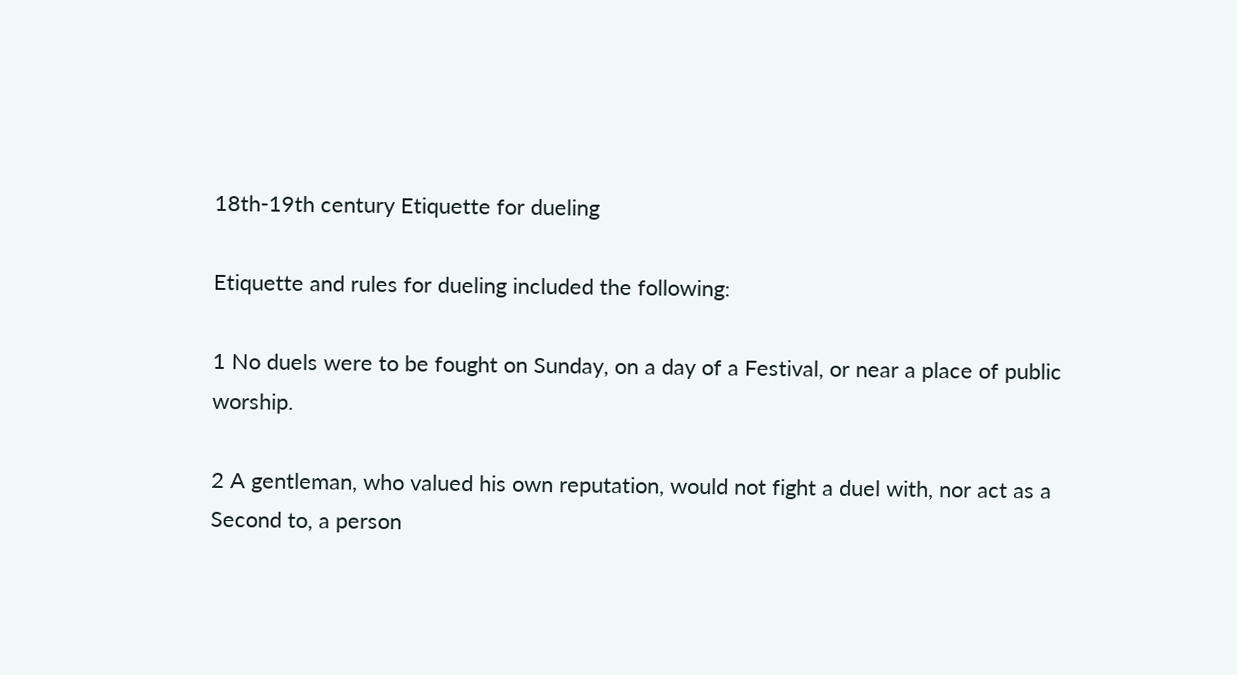18th-19th century Etiquette for dueling

Etiquette and rules for dueling included the following:

1 No duels were to be fought on Sunday, on a day of a Festival, or near a place of public worship.

2 A gentleman, who valued his own reputation, would not fight a duel with, nor act as a Second to, a person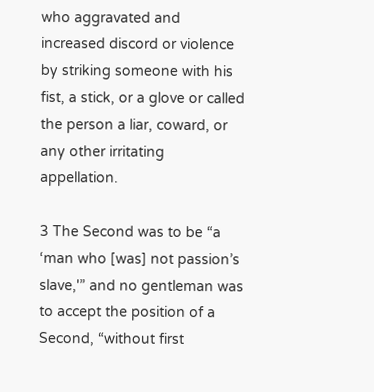who aggravated and increased discord or violence by striking someone with his fist, a stick, or a glove or called the person a liar, coward, or any other irritating appellation.

3 The Second was to be “a ‘man who [was] not passion’s slave,'” and no gentleman was to accept the position of a Second, “without first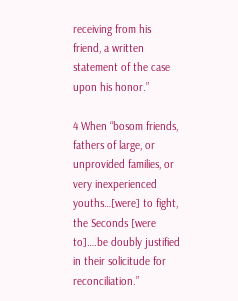receiving from his friend, a written statement of the case upon his honor.”

4 When “bosom friends, fathers of large, or unprovided families, or very inexperienced youths…[were] to fight, the Seconds [were to]….be doubly justified in their solicitude for reconciliation.”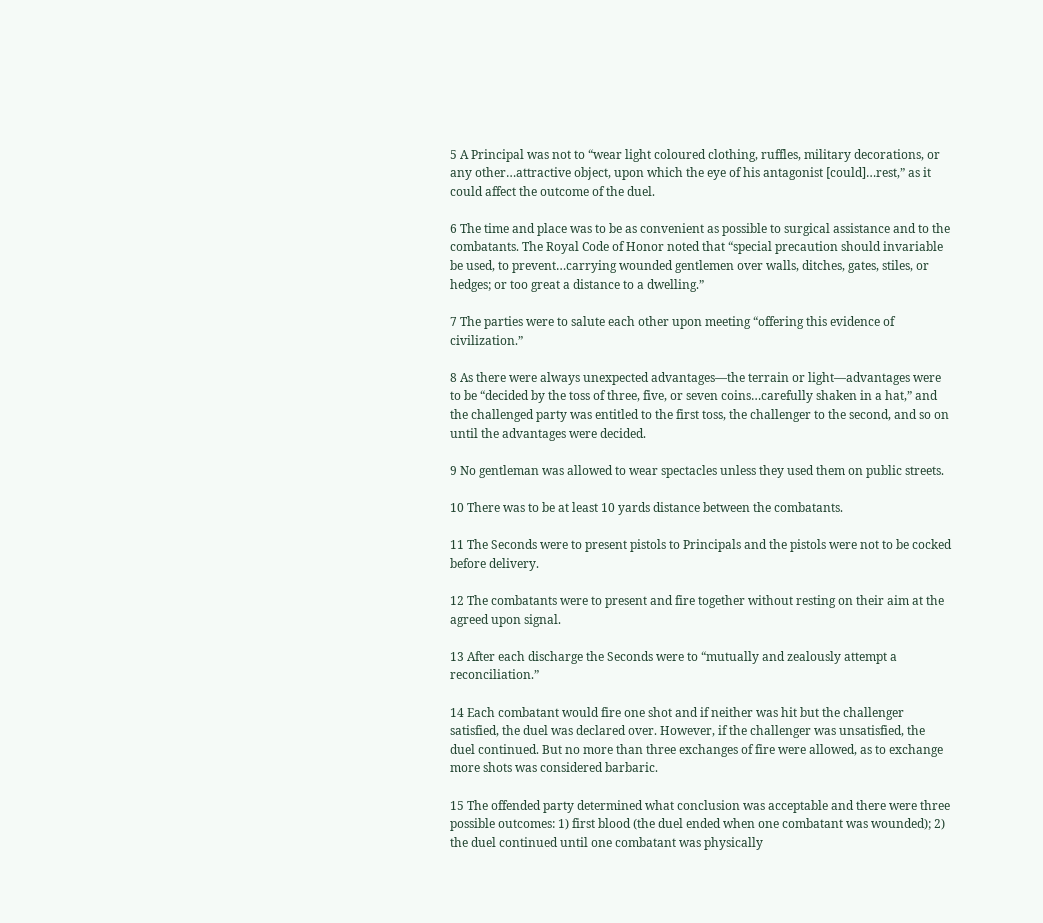5 A Principal was not to “wear light coloured clothing, ruffles, military decorations, or any other…attractive object, upon which the eye of his antagonist [could]…rest,” as it could affect the outcome of the duel.

6 The time and place was to be as convenient as possible to surgical assistance and to the combatants. The Royal Code of Honor noted that “special precaution should invariable be used, to prevent…carrying wounded gentlemen over walls, ditches, gates, stiles, or hedges; or too great a distance to a dwelling.”

7 The parties were to salute each other upon meeting “offering this evidence of civilization.”

8 As there were always unexpected advantages—the terrain or light—advantages were to be “decided by the toss of three, five, or seven coins…carefully shaken in a hat,” and the challenged party was entitled to the first toss, the challenger to the second, and so on until the advantages were decided.

9 No gentleman was allowed to wear spectacles unless they used them on public streets.

10 There was to be at least 10 yards distance between the combatants.

11 The Seconds were to present pistols to Principals and the pistols were not to be cocked before delivery.

12 The combatants were to present and fire together without resting on their aim at the agreed upon signal.

13 After each discharge the Seconds were to “mutually and zealously attempt a reconciliation.”

14 Each combatant would fire one shot and if neither was hit but the challenger satisfied, the duel was declared over. However, if the challenger was unsatisfied, the duel continued. But no more than three exchanges of fire were allowed, as to exchange more shots was considered barbaric.

15 The offended party determined what conclusion was acceptable and there were three possible outcomes: 1) first blood (the duel ended when one combatant was wounded); 2) the duel continued until one combatant was physically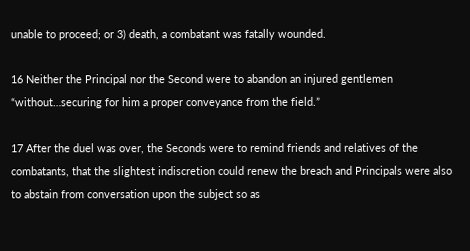unable to proceed; or 3) death, a combatant was fatally wounded.

16 Neither the Principal nor the Second were to abandon an injured gentlemen “without…securing for him a proper conveyance from the field.”

17 After the duel was over, the Seconds were to remind friends and relatives of the combatants, that the slightest indiscretion could renew the breach and Principals were also to abstain from conversation upon the subject so as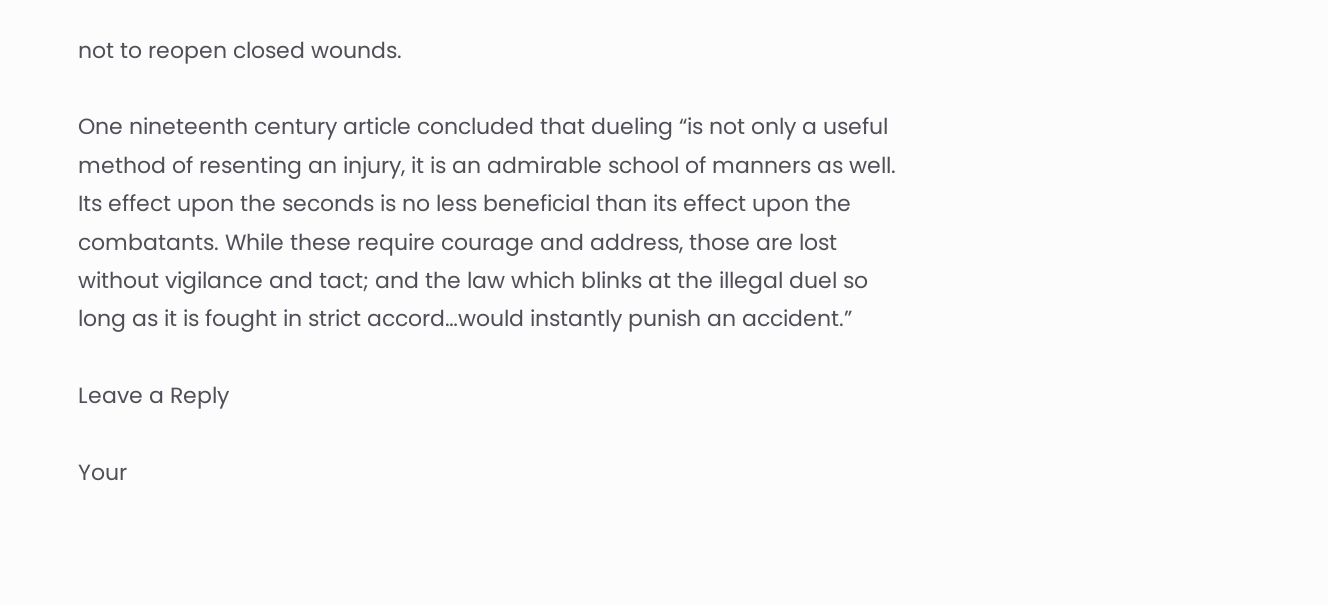not to reopen closed wounds.

One nineteenth century article concluded that dueling “is not only a useful method of resenting an injury, it is an admirable school of manners as well. Its effect upon the seconds is no less beneficial than its effect upon the combatants. While these require courage and address, those are lost without vigilance and tact; and the law which blinks at the illegal duel so long as it is fought in strict accord…would instantly punish an accident.”

Leave a Reply

Your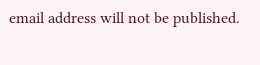email address will not be published.